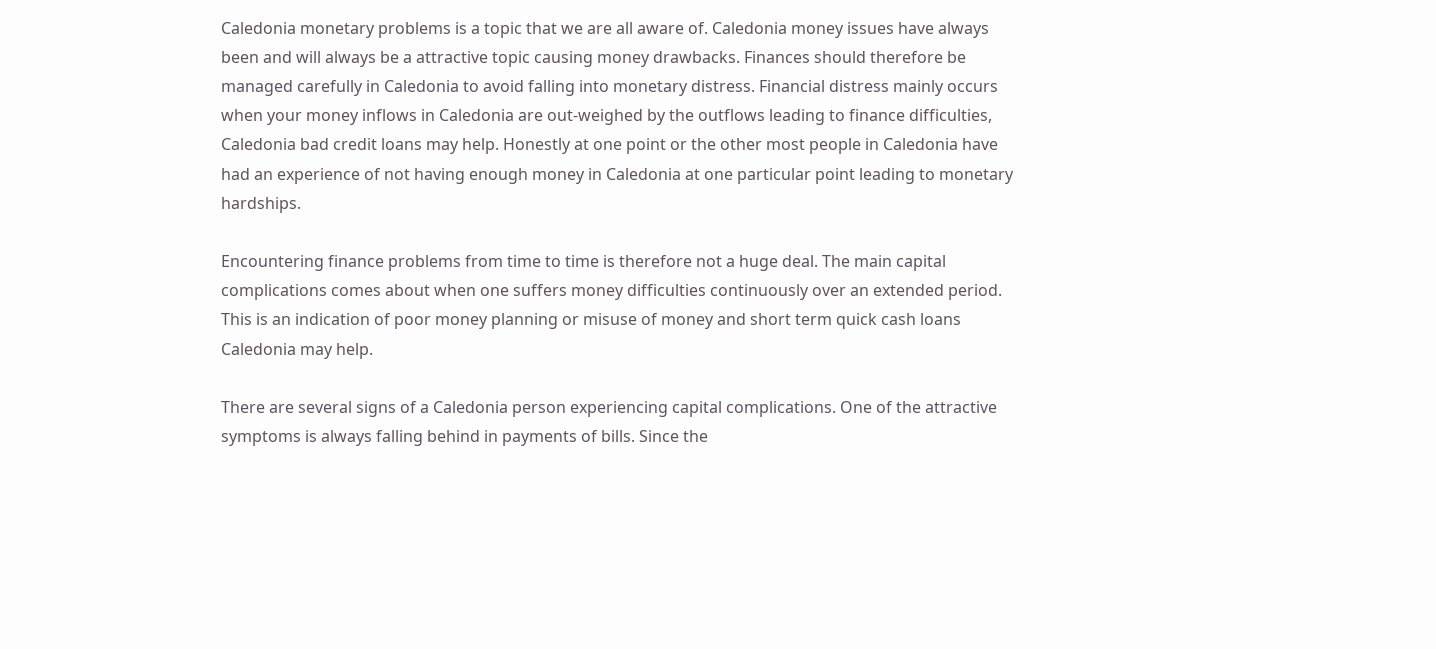Caledonia monetary problems is a topic that we are all aware of. Caledonia money issues have always been and will always be a attractive topic causing money drawbacks. Finances should therefore be managed carefully in Caledonia to avoid falling into monetary distress. Financial distress mainly occurs when your money inflows in Caledonia are out-weighed by the outflows leading to finance difficulties, Caledonia bad credit loans may help. Honestly at one point or the other most people in Caledonia have had an experience of not having enough money in Caledonia at one particular point leading to monetary hardships.

Encountering finance problems from time to time is therefore not a huge deal. The main capital complications comes about when one suffers money difficulties continuously over an extended period. This is an indication of poor money planning or misuse of money and short term quick cash loans Caledonia may help.

There are several signs of a Caledonia person experiencing capital complications. One of the attractive symptoms is always falling behind in payments of bills. Since the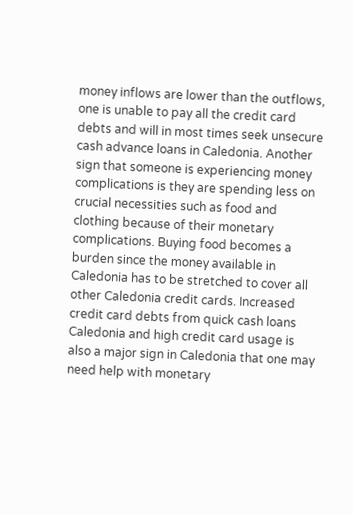money inflows are lower than the outflows, one is unable to pay all the credit card debts and will in most times seek unsecure cash advance loans in Caledonia. Another sign that someone is experiencing money complications is they are spending less on crucial necessities such as food and clothing because of their monetary complications. Buying food becomes a burden since the money available in Caledonia has to be stretched to cover all other Caledonia credit cards. Increased credit card debts from quick cash loans Caledonia and high credit card usage is also a major sign in Caledonia that one may need help with monetary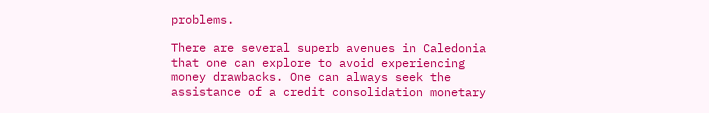problems.

There are several superb avenues in Caledonia that one can explore to avoid experiencing money drawbacks. One can always seek the assistance of a credit consolidation monetary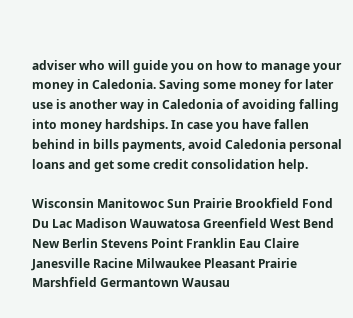adviser who will guide you on how to manage your money in Caledonia. Saving some money for later use is another way in Caledonia of avoiding falling into money hardships. In case you have fallen behind in bills payments, avoid Caledonia personal loans and get some credit consolidation help.

Wisconsin Manitowoc Sun Prairie Brookfield Fond Du Lac Madison Wauwatosa Greenfield West Bend New Berlin Stevens Point Franklin Eau Claire Janesville Racine Milwaukee Pleasant Prairie Marshfield Germantown Wausau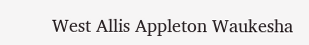West Allis Appleton Waukesha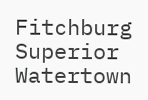Fitchburg Superior Watertown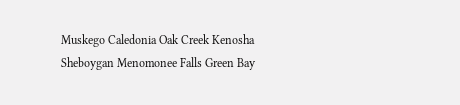Muskego Caledonia Oak Creek Kenosha Sheboygan Menomonee Falls Green Bay